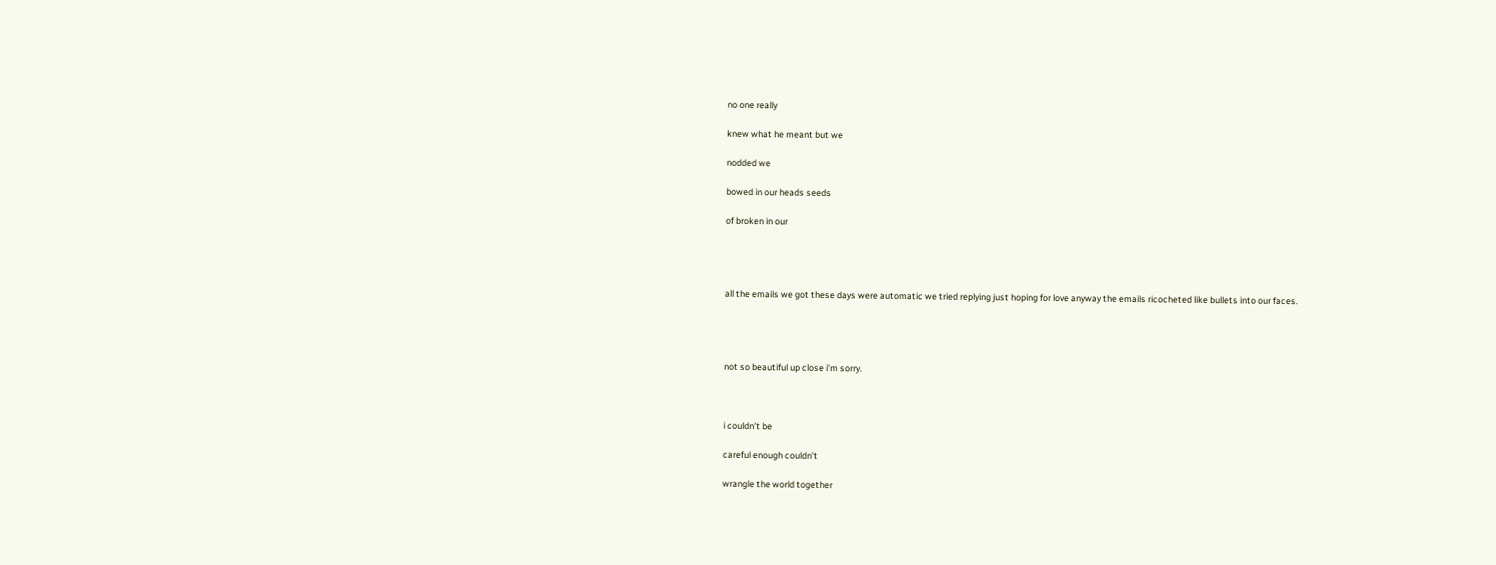no one really

knew what he meant but we

nodded we

bowed in our heads seeds

of broken in our




all the emails we got these days were automatic we tried replying just hoping for love anyway the emails ricocheted like bullets into our faces.




not so beautiful up close i’m sorry.



i couldn’t be

careful enough couldn’t

wrangle the world together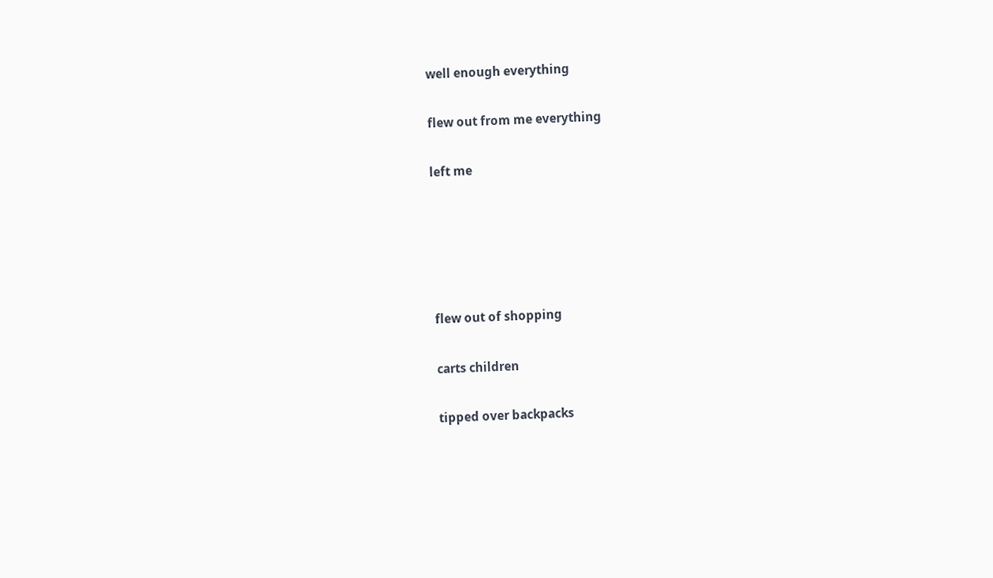well enough everything

flew out from me everything

left me





flew out of shopping

carts children

tipped over backpacks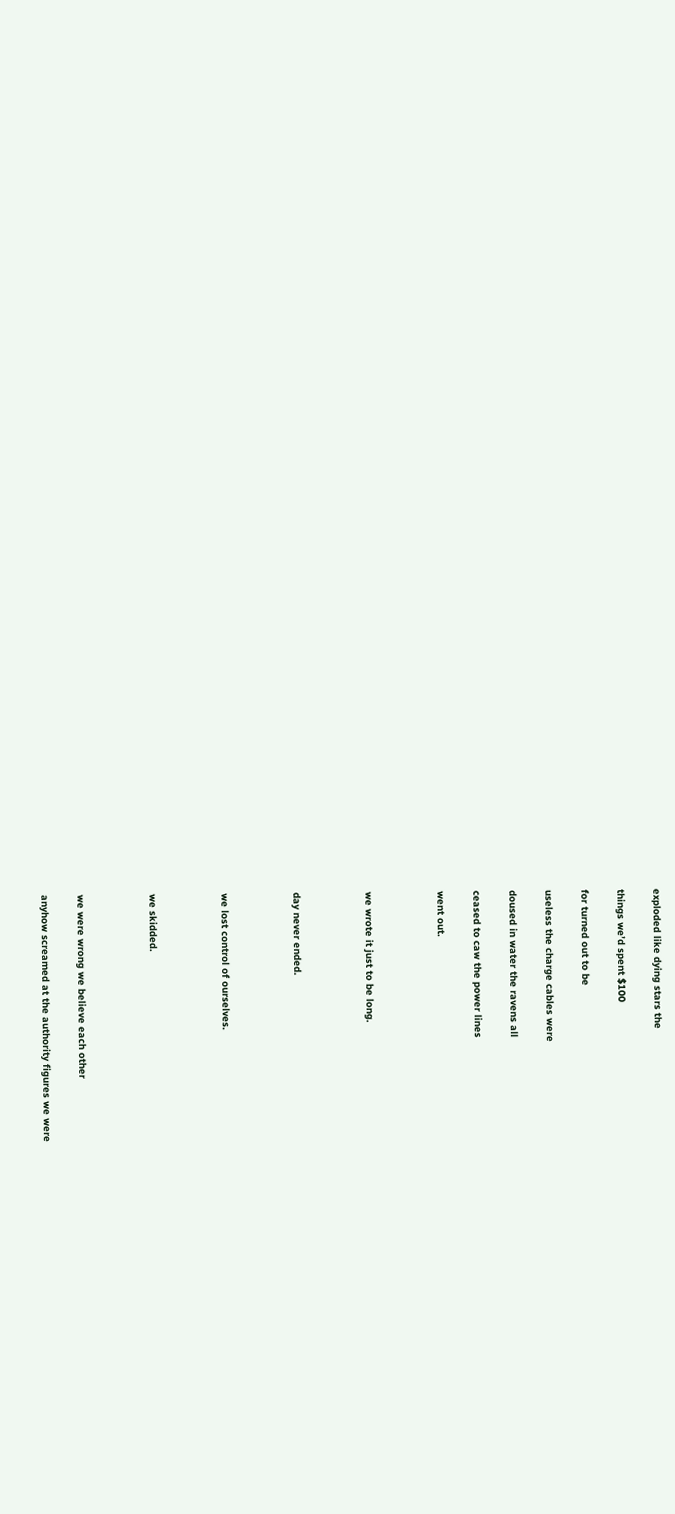exploded like dying stars the

things we’d spent $100

for turned out to be

useless the charge cables were

doused in water the ravens all

ceased to caw the power lines

went out.



we wrote it just to be long.



day never ended.



we lost control of ourselves.



we skidded.



we were wrong we believe each other

anyhow screamed at the authority figures we were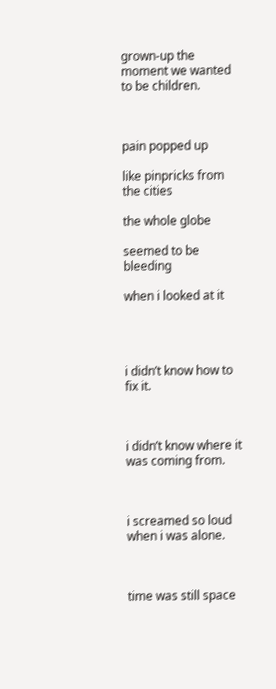grown-up the moment we wanted to be children.



pain popped up

like pinpricks from the cities

the whole globe

seemed to be bleeding

when i looked at it




i didn’t know how to fix it.



i didn’t know where it was coming from.



i screamed so loud when i was alone.



time was still space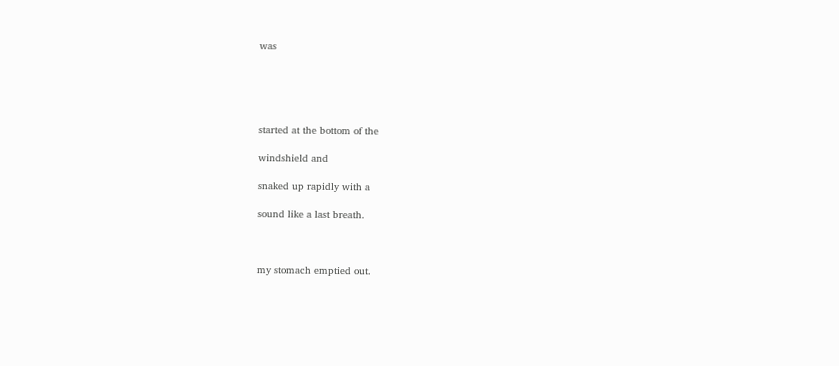was





started at the bottom of the

windshield and

snaked up rapidly with a

sound like a last breath.



my stomach emptied out.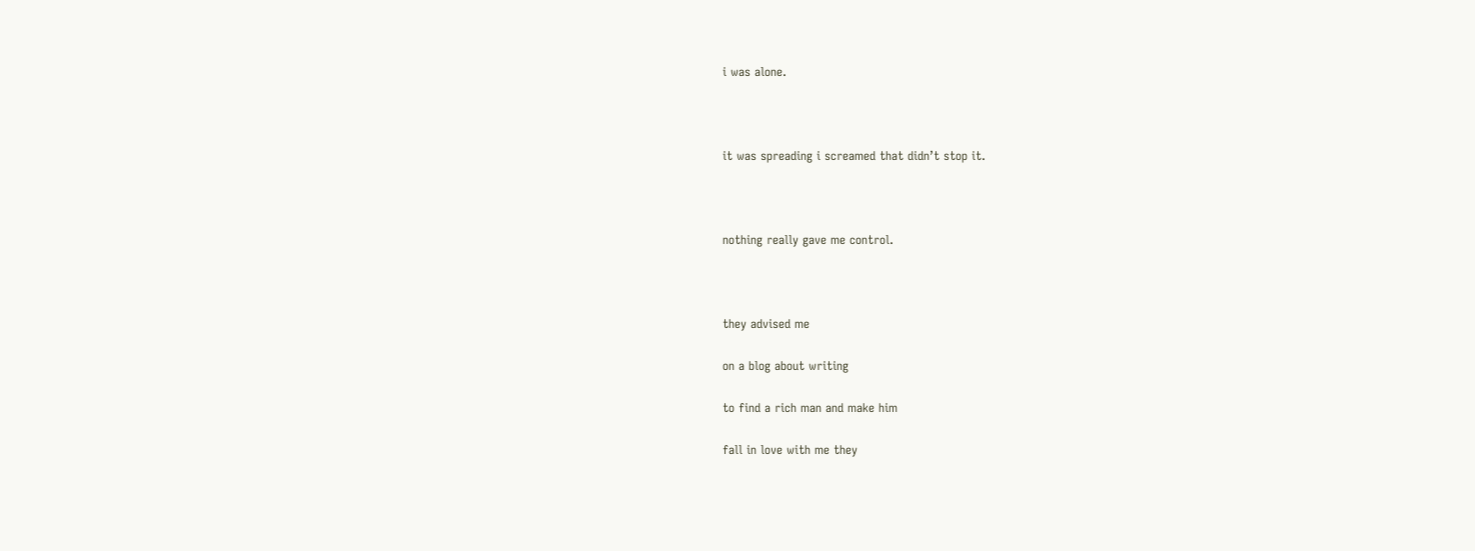i was alone.



it was spreading i screamed that didn’t stop it.



nothing really gave me control.



they advised me

on a blog about writing

to find a rich man and make him

fall in love with me they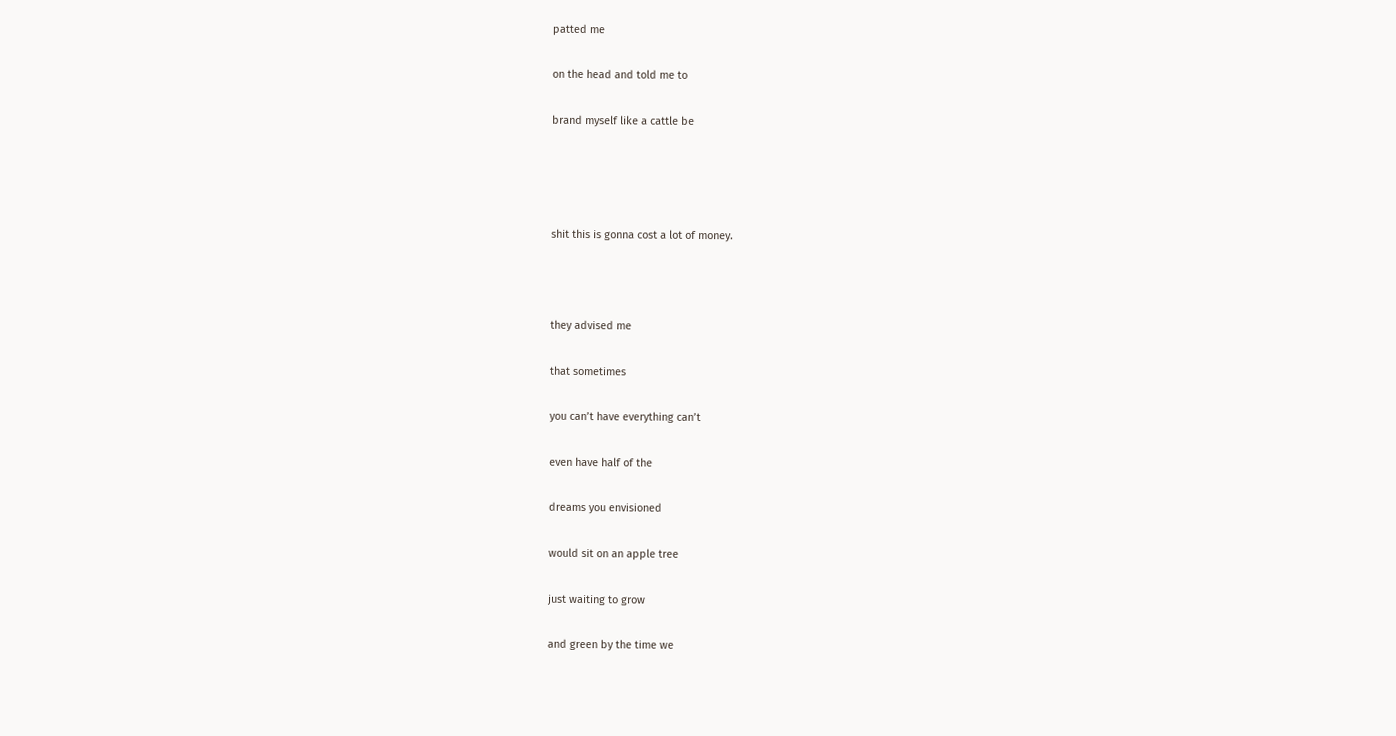patted me

on the head and told me to

brand myself like a cattle be




shit this is gonna cost a lot of money.



they advised me

that sometimes

you can’t have everything can’t

even have half of the

dreams you envisioned

would sit on an apple tree

just waiting to grow

and green by the time we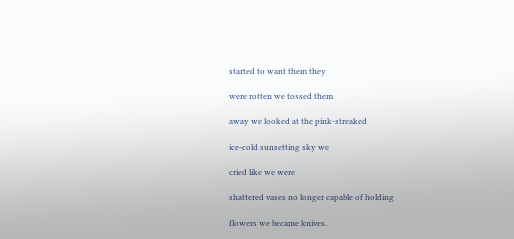started to want them they

were rotten we tossed them

away we looked at the pink-streaked

ice-cold sunsetting sky we

cried like we were

shattered vases no longer capable of holding

flowers we became knives.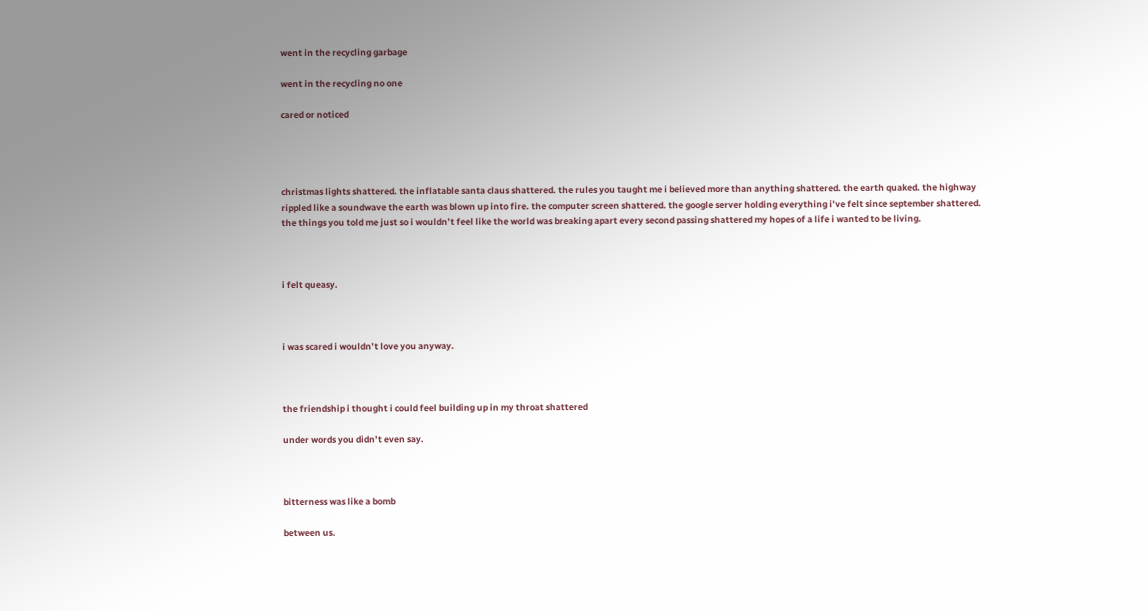went in the recycling garbage

went in the recycling no one

cared or noticed




christmas lights shattered. the inflatable santa claus shattered. the rules you taught me i believed more than anything shattered. the earth quaked. the highway rippled like a soundwave the earth was blown up into fire. the computer screen shattered. the google server holding everything i’ve felt since september shattered. the things you told me just so i wouldn’t feel like the world was breaking apart every second passing shattered my hopes of a life i wanted to be living.



i felt queasy.



i was scared i wouldn’t love you anyway.



the friendship i thought i could feel building up in my throat shattered

under words you didn’t even say.



bitterness was like a bomb

between us.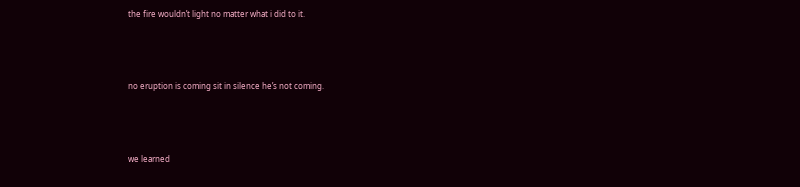the fire wouldn’t light no matter what i did to it.



no eruption is coming sit in silence he’s not coming.



we learned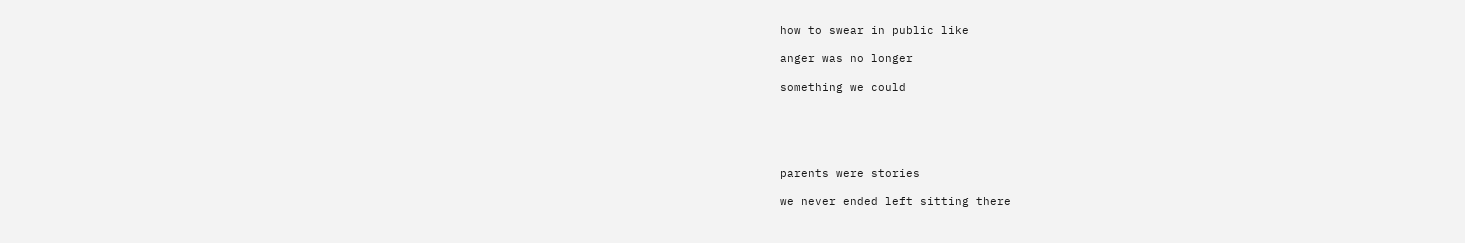how to swear in public like

anger was no longer

something we could





parents were stories

we never ended left sitting there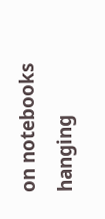on notebooks hanging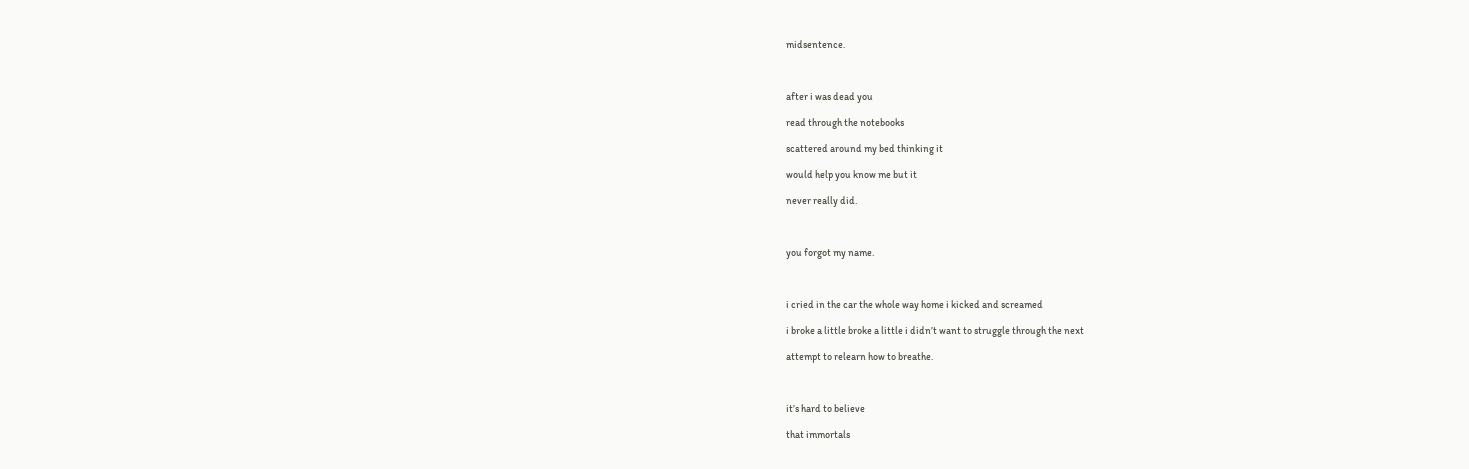midsentence.



after i was dead you

read through the notebooks

scattered around my bed thinking it

would help you know me but it

never really did.



you forgot my name.



i cried in the car the whole way home i kicked and screamed

i broke a little broke a little i didn’t want to struggle through the next

attempt to relearn how to breathe.



it’s hard to believe

that immortals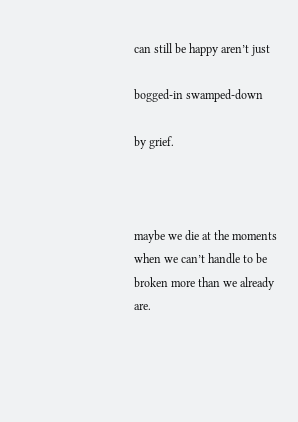can still be happy aren’t just

bogged-in swamped-down

by grief.



maybe we die at the moments when we can’t handle to be broken more than we already are.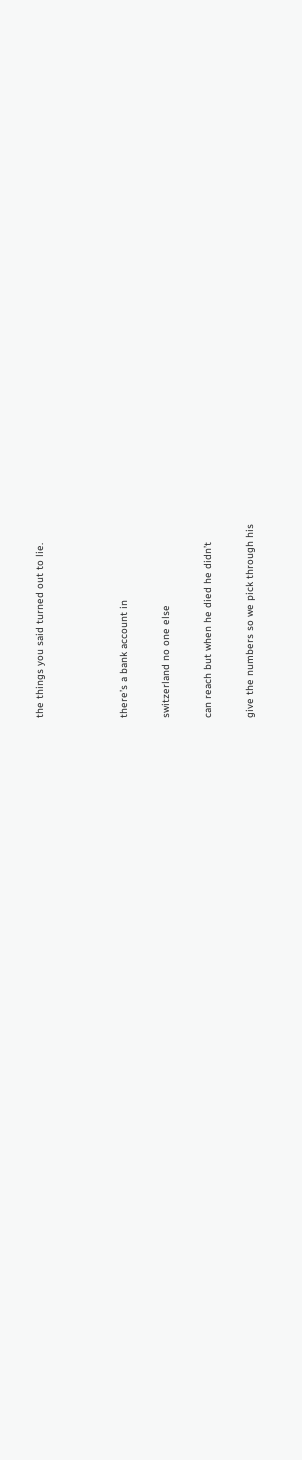the things you said turned out to lie.



there’s a bank account in

switzerland no one else

can reach but when he died he didn’t

give the numbers so we pick through his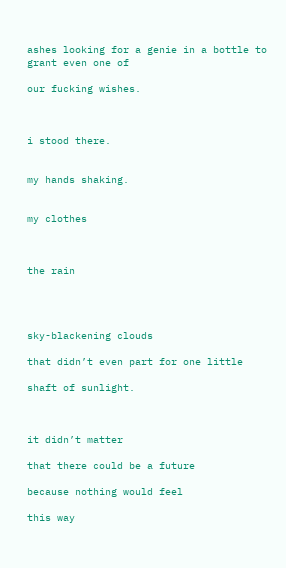ashes looking for a genie in a bottle to grant even one of

our fucking wishes.



i stood there.


my hands shaking.


my clothes



the rain




sky-blackening clouds

that didn’t even part for one little

shaft of sunlight.



it didn’t matter

that there could be a future

because nothing would feel

this way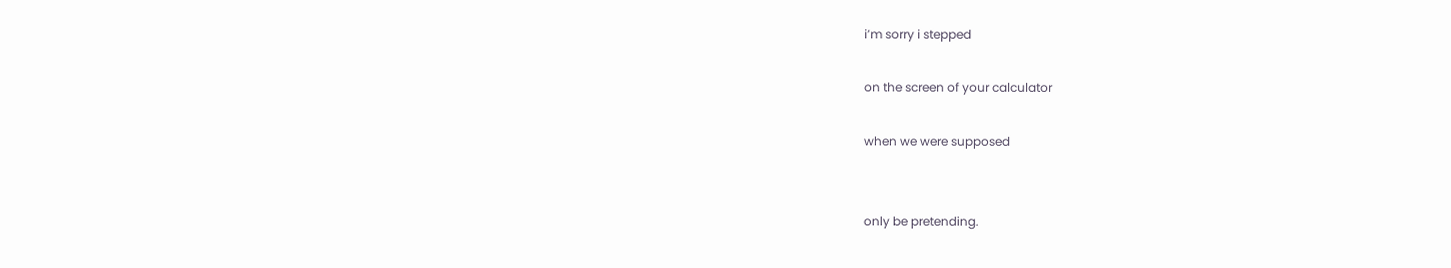i’m sorry i stepped

on the screen of your calculator

when we were supposed


only be pretending.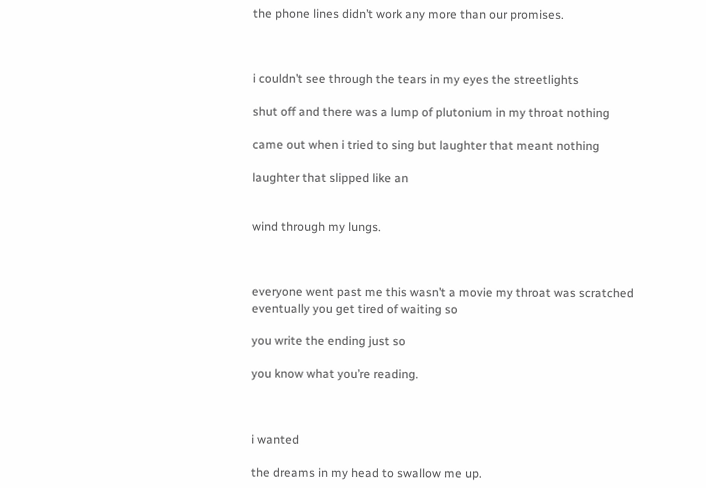the phone lines didn’t work any more than our promises.



i couldn’t see through the tears in my eyes the streetlights

shut off and there was a lump of plutonium in my throat nothing

came out when i tried to sing but laughter that meant nothing

laughter that slipped like an


wind through my lungs.



everyone went past me this wasn’t a movie my throat was scratched eventually you get tired of waiting so

you write the ending just so

you know what you’re reading.



i wanted

the dreams in my head to swallow me up.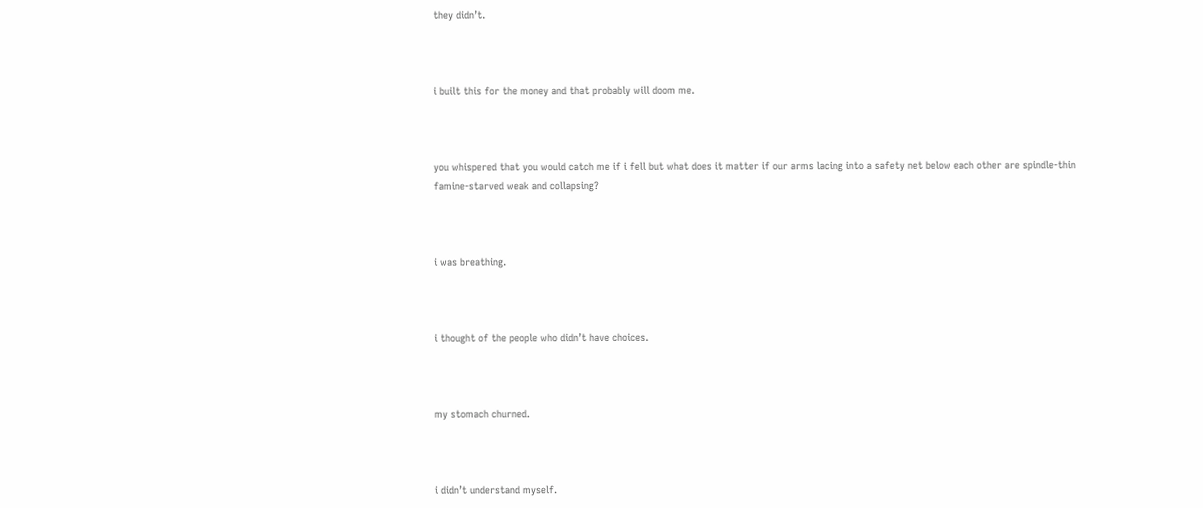they didn’t.



i built this for the money and that probably will doom me.



you whispered that you would catch me if i fell but what does it matter if our arms lacing into a safety net below each other are spindle-thin famine-starved weak and collapsing?



i was breathing.



i thought of the people who didn’t have choices.



my stomach churned.



i didn’t understand myself.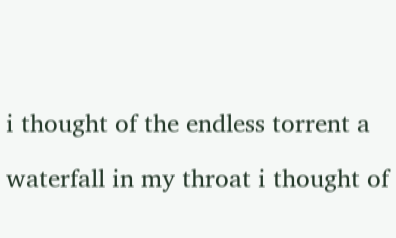i thought of the endless torrent a

waterfall in my throat i thought of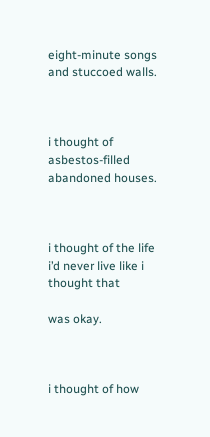eight-minute songs and stuccoed walls.



i thought of asbestos-filled abandoned houses.



i thought of the life i’d never live like i thought that

was okay.



i thought of how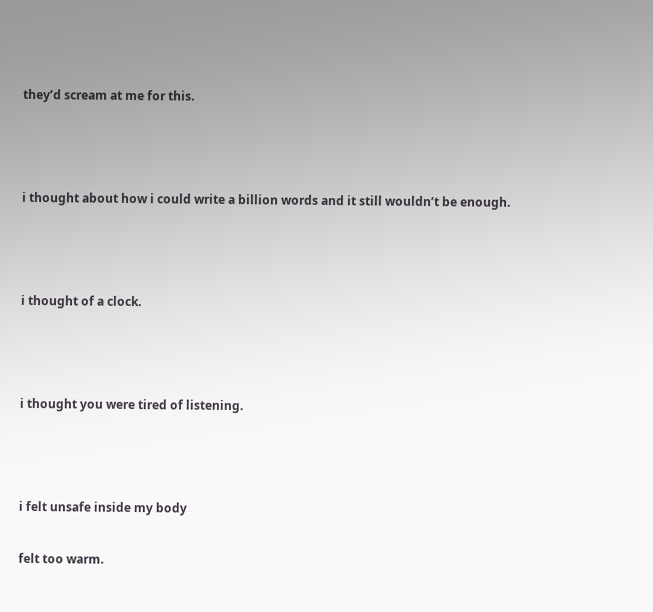they’d scream at me for this.



i thought about how i could write a billion words and it still wouldn’t be enough.



i thought of a clock.



i thought you were tired of listening.



i felt unsafe inside my body

felt too warm.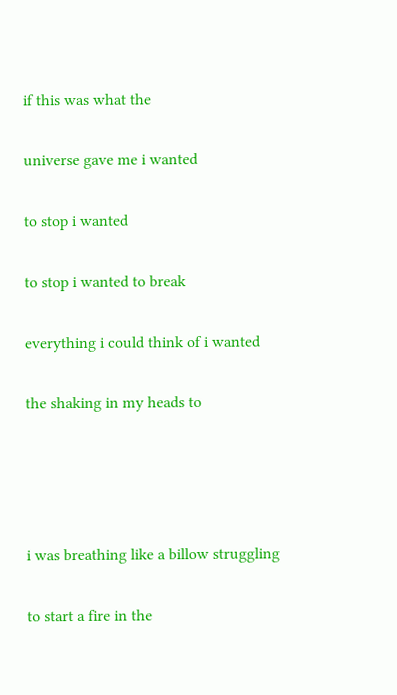if this was what the

universe gave me i wanted

to stop i wanted

to stop i wanted to break

everything i could think of i wanted

the shaking in my heads to




i was breathing like a billow struggling

to start a fire in the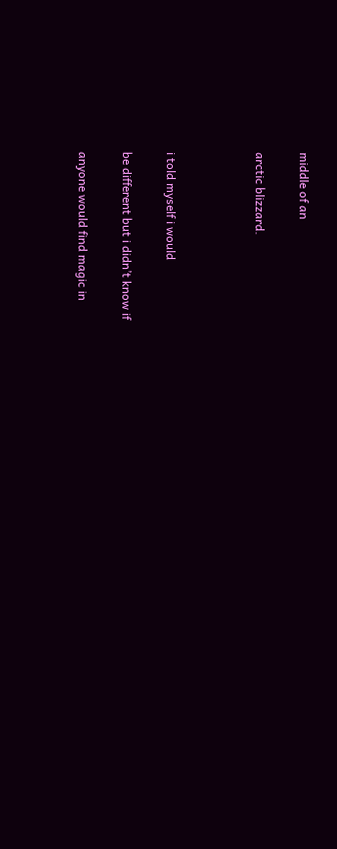middle of an

arctic blizzard.



i told myself i would

be different but i didn’t know if

anyone would find magic in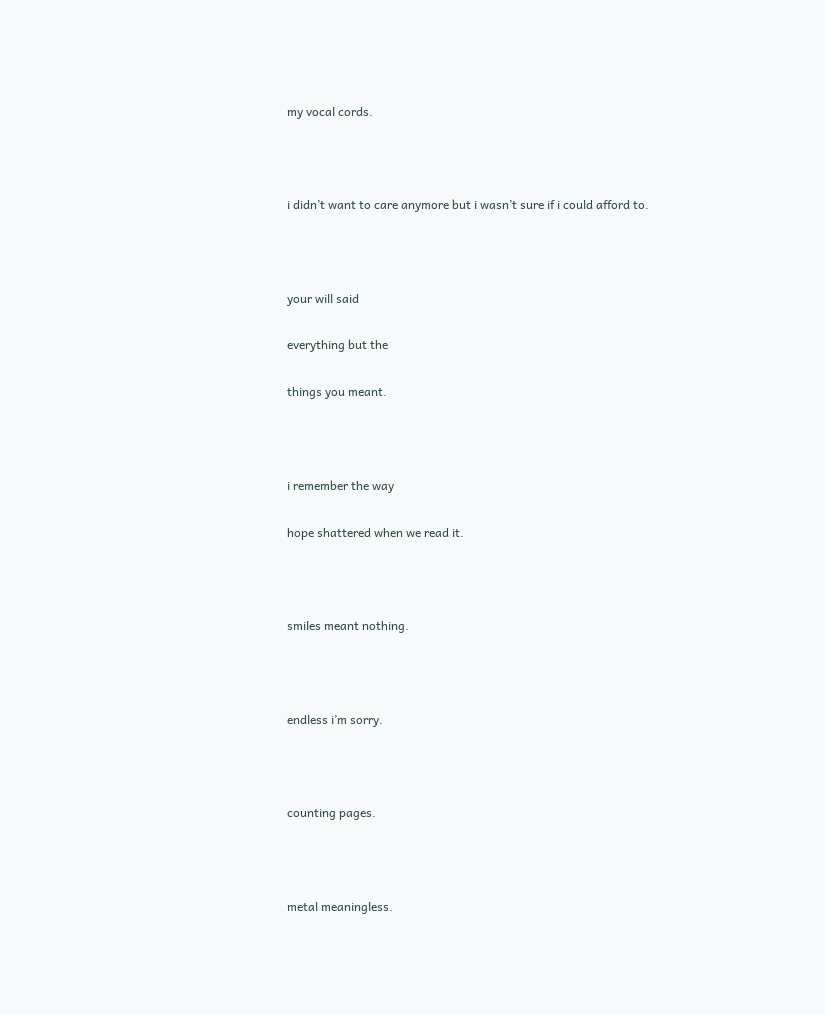my vocal cords.



i didn’t want to care anymore but i wasn’t sure if i could afford to.



your will said

everything but the

things you meant.



i remember the way

hope shattered when we read it.



smiles meant nothing.



endless i’m sorry.



counting pages.



metal meaningless.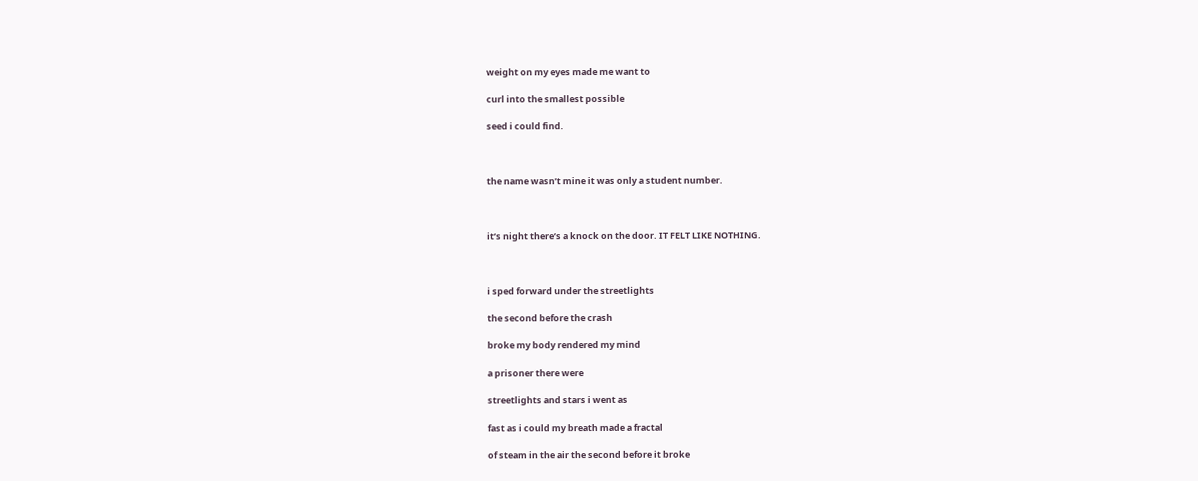weight on my eyes made me want to

curl into the smallest possible

seed i could find.



the name wasn’t mine it was only a student number.



it’s night there’s a knock on the door. IT FELT LIKE NOTHING.



i sped forward under the streetlights

the second before the crash

broke my body rendered my mind

a prisoner there were

streetlights and stars i went as

fast as i could my breath made a fractal

of steam in the air the second before it broke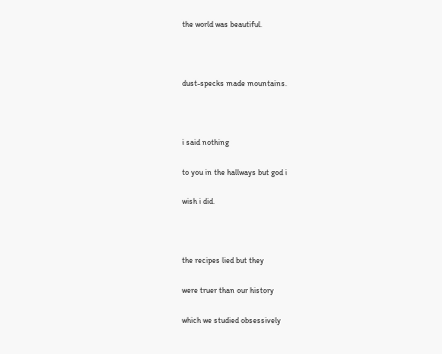the world was beautiful.



dust-specks made mountains.



i said nothing

to you in the hallways but god i

wish i did.



the recipes lied but they

were truer than our history

which we studied obsessively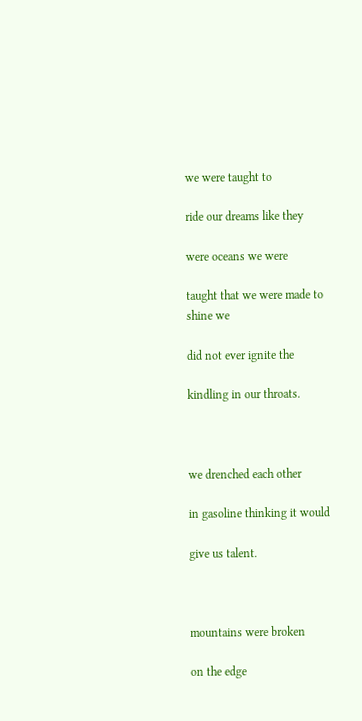we were taught to

ride our dreams like they

were oceans we were

taught that we were made to shine we

did not ever ignite the

kindling in our throats.



we drenched each other

in gasoline thinking it would

give us talent.



mountains were broken

on the edge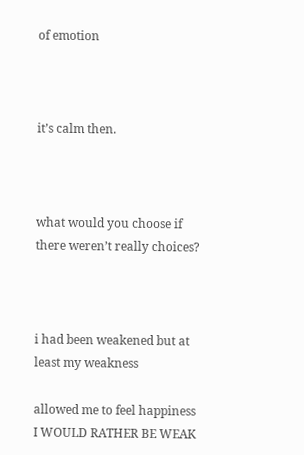of emotion



it’s calm then.



what would you choose if there weren’t really choices?



i had been weakened but at least my weakness

allowed me to feel happiness I WOULD RATHER BE WEAK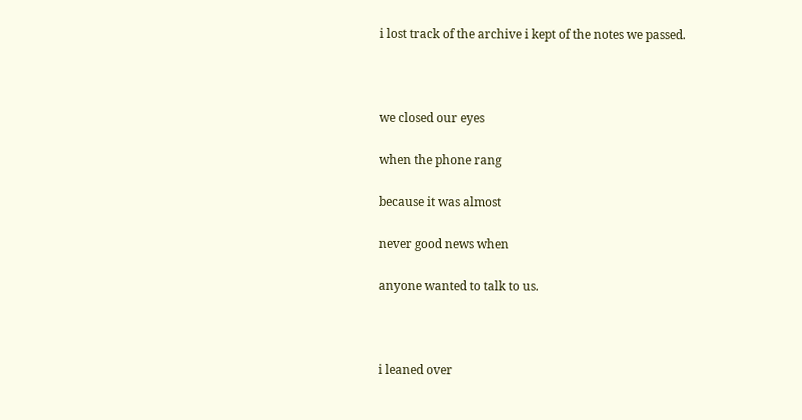i lost track of the archive i kept of the notes we passed.



we closed our eyes

when the phone rang

because it was almost

never good news when

anyone wanted to talk to us.



i leaned over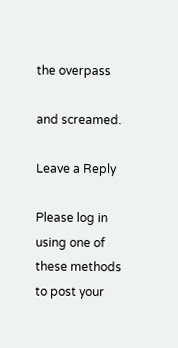the overpass

and screamed.

Leave a Reply

Please log in using one of these methods to post your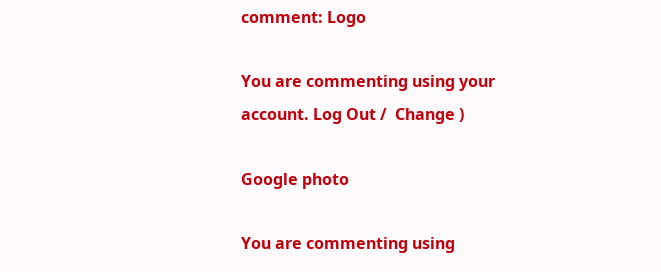comment: Logo

You are commenting using your account. Log Out /  Change )

Google photo

You are commenting using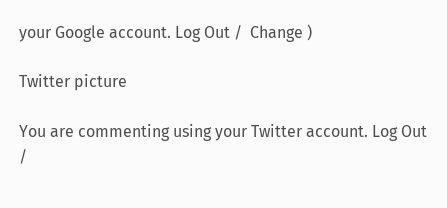your Google account. Log Out /  Change )

Twitter picture

You are commenting using your Twitter account. Log Out /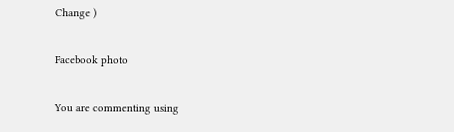Change )

Facebook photo

You are commenting using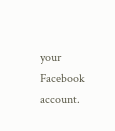your Facebook account.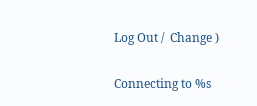Log Out /  Change )

Connecting to %s